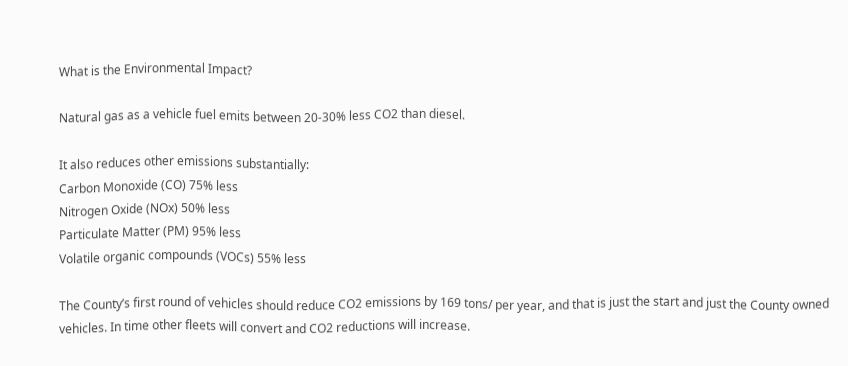What is the Environmental Impact?

Natural gas as a vehicle fuel emits between 20-30% less CO2 than diesel.

It also reduces other emissions substantially:
Carbon Monoxide (CO) 75% less
Nitrogen Oxide (NOx) 50% less
Particulate Matter (PM) 95% less
Volatile organic compounds (VOCs) 55% less

The County’s first round of vehicles should reduce CO2 emissions by 169 tons/ per year, and that is just the start and just the County owned vehicles. In time other fleets will convert and CO2 reductions will increase.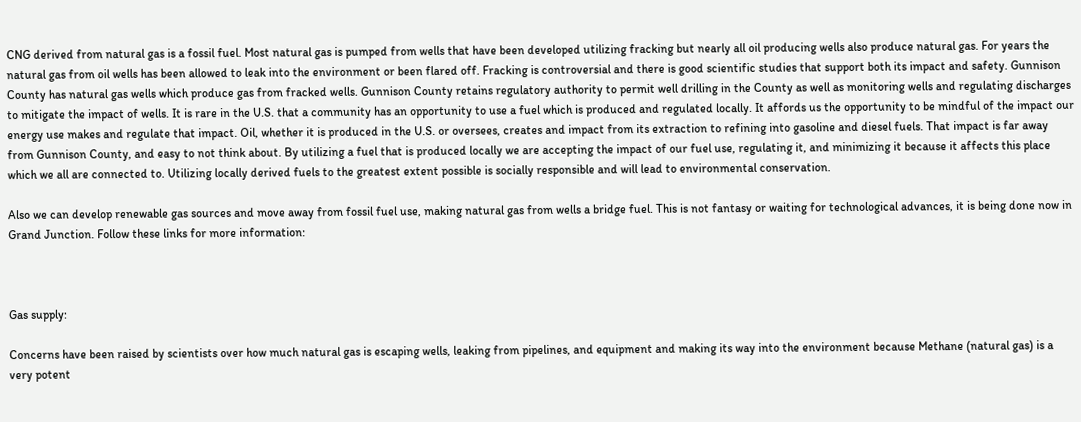CNG derived from natural gas is a fossil fuel. Most natural gas is pumped from wells that have been developed utilizing fracking but nearly all oil producing wells also produce natural gas. For years the natural gas from oil wells has been allowed to leak into the environment or been flared off. Fracking is controversial and there is good scientific studies that support both its impact and safety. Gunnison County has natural gas wells which produce gas from fracked wells. Gunnison County retains regulatory authority to permit well drilling in the County as well as monitoring wells and regulating discharges to mitigate the impact of wells. It is rare in the U.S. that a community has an opportunity to use a fuel which is produced and regulated locally. It affords us the opportunity to be mindful of the impact our energy use makes and regulate that impact. Oil, whether it is produced in the U.S. or oversees, creates and impact from its extraction to refining into gasoline and diesel fuels. That impact is far away from Gunnison County, and easy to not think about. By utilizing a fuel that is produced locally we are accepting the impact of our fuel use, regulating it, and minimizing it because it affects this place which we all are connected to. Utilizing locally derived fuels to the greatest extent possible is socially responsible and will lead to environmental conservation.

Also we can develop renewable gas sources and move away from fossil fuel use, making natural gas from wells a bridge fuel. This is not fantasy or waiting for technological advances, it is being done now in Grand Junction. Follow these links for more information:



Gas supply:

Concerns have been raised by scientists over how much natural gas is escaping wells, leaking from pipelines, and equipment and making its way into the environment because Methane (natural gas) is a very potent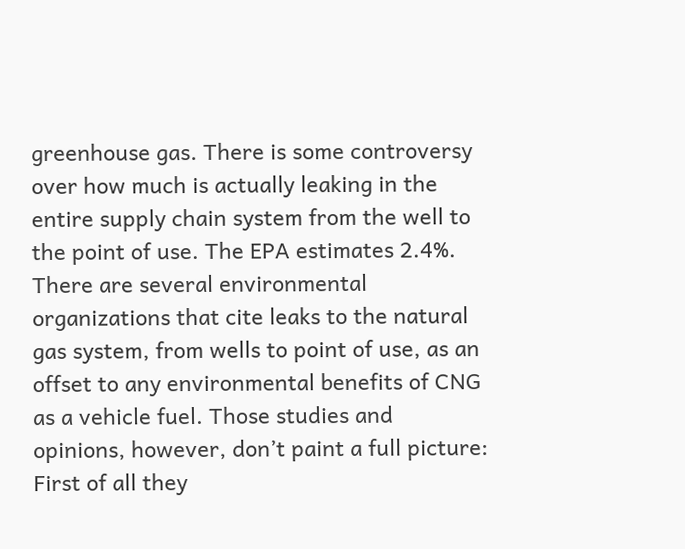greenhouse gas. There is some controversy over how much is actually leaking in the entire supply chain system from the well to the point of use. The EPA estimates 2.4%. There are several environmental organizations that cite leaks to the natural gas system, from wells to point of use, as an offset to any environmental benefits of CNG as a vehicle fuel. Those studies and opinions, however, don’t paint a full picture: First of all they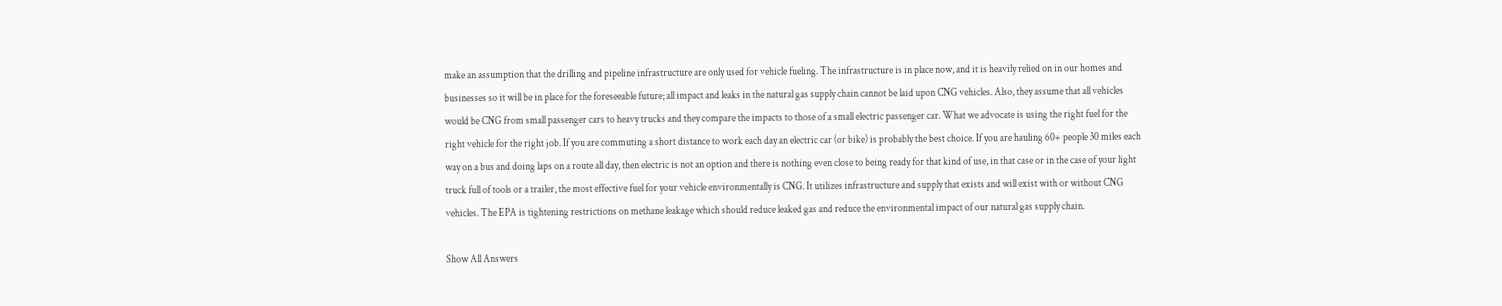make an assumption that the drilling and pipeline infrastructure are only used for vehicle fueling. The infrastructure is in place now, and it is heavily relied on in our homes and businesses so it will be in place for the foreseeable future; all impact and leaks in the natural gas supply chain cannot be laid upon CNG vehicles. Also, they assume that all vehicles would be CNG from small passenger cars to heavy trucks and they compare the impacts to those of a small electric passenger car. What we advocate is using the right fuel for the right vehicle for the right job. If you are commuting a short distance to work each day an electric car (or bike) is probably the best choice. If you are hauling 60+ people 30 miles each way on a bus and doing laps on a route all day, then electric is not an option and there is nothing even close to being ready for that kind of use, in that case or in the case of your light truck full of tools or a trailer, the most effective fuel for your vehicle environmentally is CNG. It utilizes infrastructure and supply that exists and will exist with or without CNG vehicles. The EPA is tightening restrictions on methane leakage which should reduce leaked gas and reduce the environmental impact of our natural gas supply chain.

Show All Answers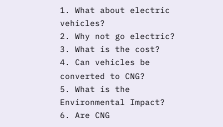1. What about electric vehicles?
2. Why not go electric?
3. What is the cost?
4. Can vehicles be converted to CNG?
5. What is the Environmental Impact?
6. Are CNG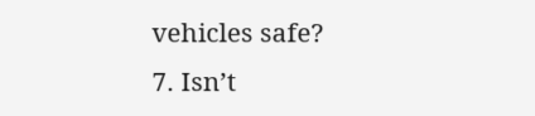vehicles safe?
7. Isn’t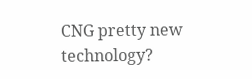CNG pretty new technology?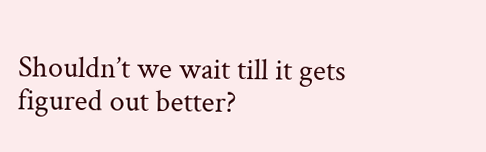Shouldn’t we wait till it gets figured out better?